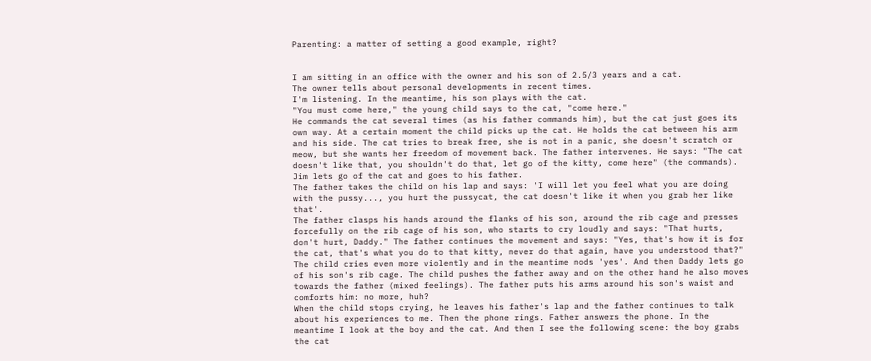Parenting: a matter of setting a good example, right?


I am sitting in an office with the owner and his son of 2.5/3 years and a cat.
The owner tells about personal developments in recent times.
I'm listening. In the meantime, his son plays with the cat.
"You must come here," the young child says to the cat, "come here."
He commands the cat several times (as his father commands him), but the cat just goes its own way. At a certain moment the child picks up the cat. He holds the cat between his arm and his side. The cat tries to break free, she is not in a panic, she doesn't scratch or meow, but she wants her freedom of movement back. The father intervenes. He says: "The cat doesn't like that, you shouldn't do that, let go of the kitty, come here" (the commands).
Jim lets go of the cat and goes to his father.
The father takes the child on his lap and says: 'I will let you feel what you are doing with the pussy..., you hurt the pussycat, the cat doesn't like it when you grab her like that'.
The father clasps his hands around the flanks of his son, around the rib cage and presses forcefully on the rib cage of his son, who starts to cry loudly and says: "That hurts, don't hurt, Daddy." The father continues the movement and says: "Yes, that's how it is for the cat, that's what you do to that kitty, never do that again, have you understood that?"
The child cries even more violently and in the meantime nods 'yes'. And then Daddy lets go of his son's rib cage. The child pushes the father away and on the other hand he also moves towards the father (mixed feelings). The father puts his arms around his son's waist and comforts him: no more, huh?
When the child stops crying, he leaves his father's lap and the father continues to talk about his experiences to me. Then the phone rings. Father answers the phone. In the meantime I look at the boy and the cat. And then I see the following scene: the boy grabs the cat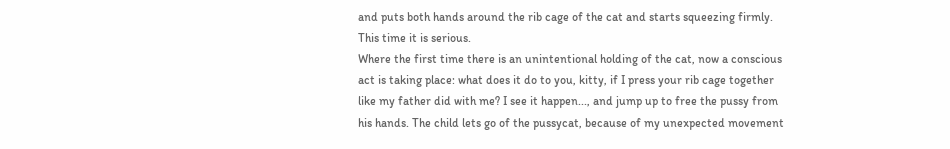and puts both hands around the rib cage of the cat and starts squeezing firmly. This time it is serious.
Where the first time there is an unintentional holding of the cat, now a conscious act is taking place: what does it do to you, kitty, if I press your rib cage together like my father did with me? I see it happen..., and jump up to free the pussy from his hands. The child lets go of the pussycat, because of my unexpected movement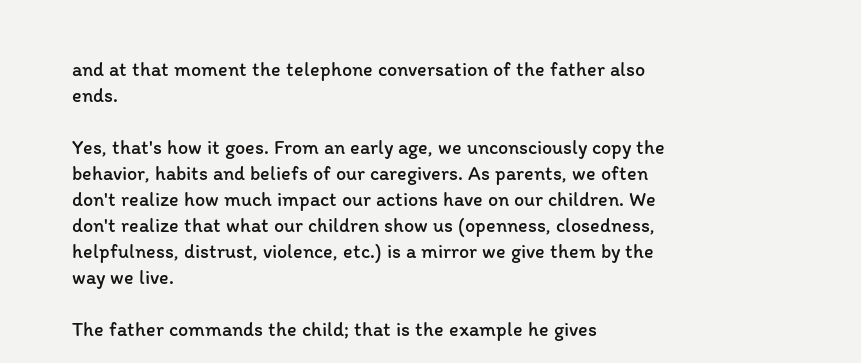and at that moment the telephone conversation of the father also ends.

Yes, that's how it goes. From an early age, we unconsciously copy the behavior, habits and beliefs of our caregivers. As parents, we often don't realize how much impact our actions have on our children. We don't realize that what our children show us (openness, closedness, helpfulness, distrust, violence, etc.) is a mirror we give them by the way we live.

The father commands the child; that is the example he gives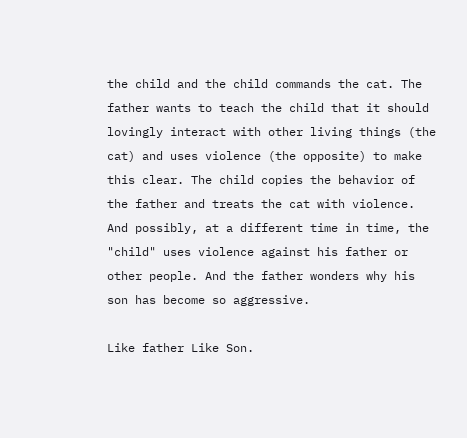the child and the child commands the cat. The father wants to teach the child that it should lovingly interact with other living things (the cat) and uses violence (the opposite) to make this clear. The child copies the behavior of the father and treats the cat with violence. And possibly, at a different time in time, the "child" uses violence against his father or other people. And the father wonders why his son has become so aggressive.

Like father Like Son.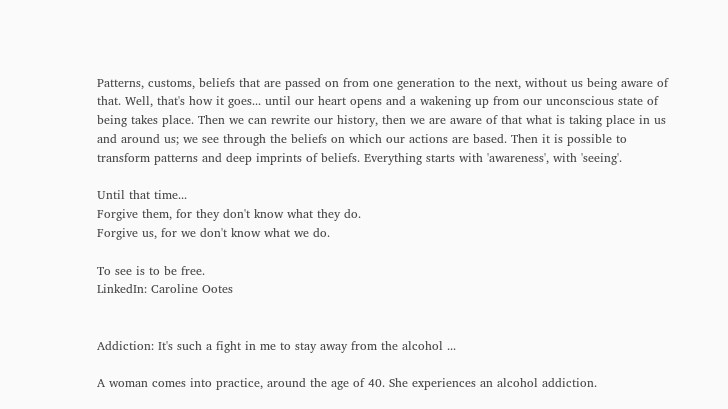Patterns, customs, beliefs that are passed on from one generation to the next, without us being aware of that. Well, that's how it goes... until our heart opens and a wakening up from our unconscious state of being takes place. Then we can rewrite our history, then we are aware of that what is taking place in us and around us; we see through the beliefs on which our actions are based. Then it is possible to transform patterns and deep imprints of beliefs. Everything starts with 'awareness', with 'seeing'.

Until that time...
Forgive them, for they don't know what they do.
Forgive us, for we don't know what we do.

To see is to be free.
LinkedIn: Caroline Ootes


Addiction: It's such a fight in me to stay away from the alcohol ...

A woman comes into practice, around the age of 40. She experiences an alcohol addiction.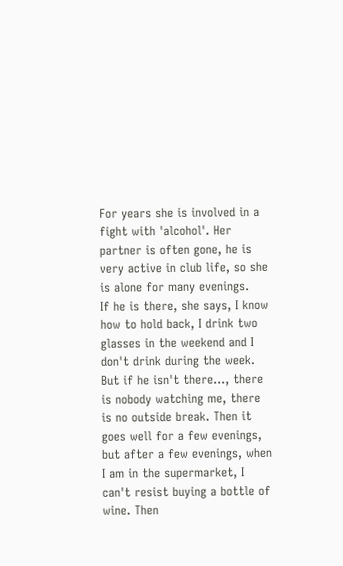For years she is involved in a fight with 'alcohol'. Her partner is often gone, he is very active in club life, so she is alone for many evenings.
If he is there, she says, I know how to hold back, I drink two glasses in the weekend and I don't drink during the week. But if he isn't there..., there is nobody watching me, there is no outside break. Then it goes well for a few evenings, but after a few evenings, when I am in the supermarket, I can't resist buying a bottle of wine. Then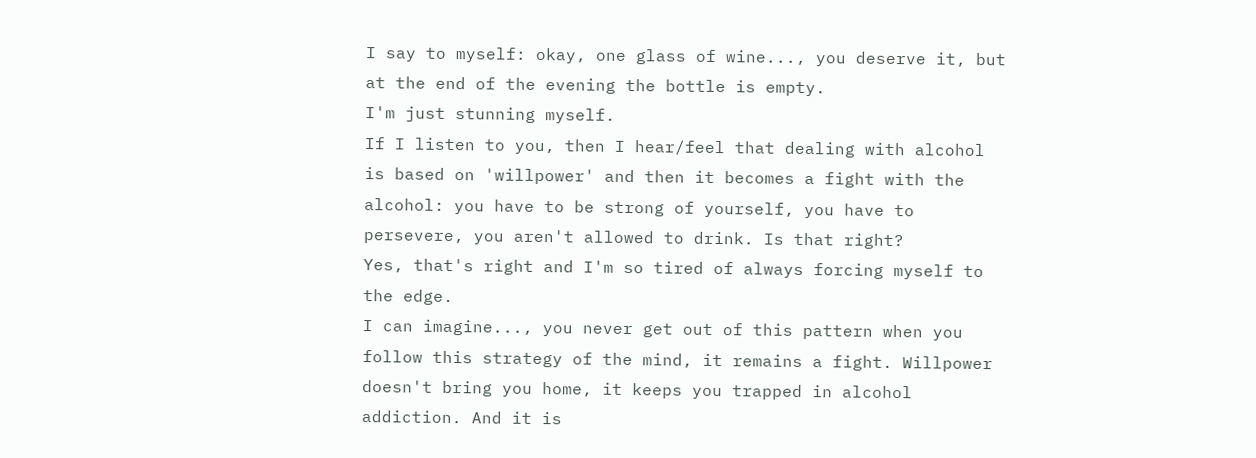I say to myself: okay, one glass of wine..., you deserve it, but at the end of the evening the bottle is empty.
I'm just stunning myself.
If I listen to you, then I hear/feel that dealing with alcohol is based on 'willpower' and then it becomes a fight with the alcohol: you have to be strong of yourself, you have to persevere, you aren't allowed to drink. Is that right?
Yes, that's right and I'm so tired of always forcing myself to the edge.
I can imagine..., you never get out of this pattern when you follow this strategy of the mind, it remains a fight. Willpower doesn't bring you home, it keeps you trapped in alcohol addiction. And it is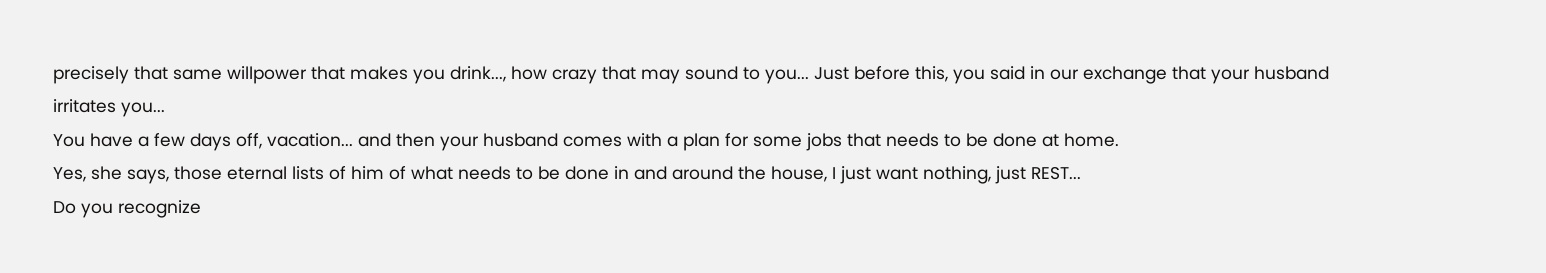precisely that same willpower that makes you drink..., how crazy that may sound to you... Just before this, you said in our exchange that your husband irritates you...
You have a few days off, vacation... and then your husband comes with a plan for some jobs that needs to be done at home.
Yes, she says, those eternal lists of him of what needs to be done in and around the house, I just want nothing, just REST...
Do you recognize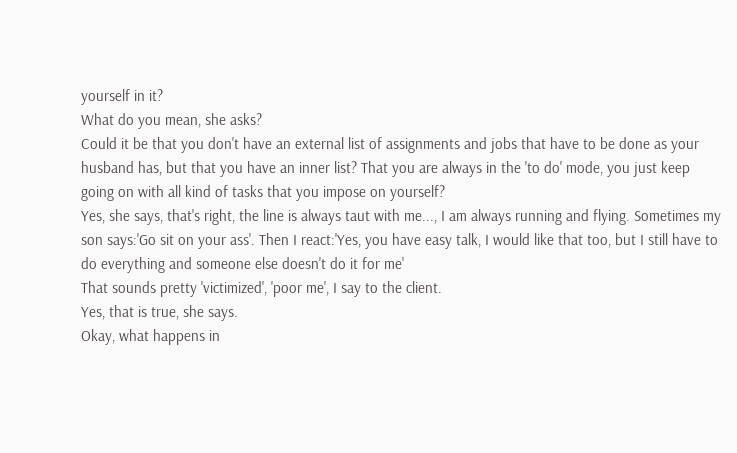yourself in it?
What do you mean, she asks?
Could it be that you don't have an external list of assignments and jobs that have to be done as your husband has, but that you have an inner list? That you are always in the 'to do' mode, you just keep going on with all kind of tasks that you impose on yourself?
Yes, she says, that's right, the line is always taut with me..., I am always running and flying. Sometimes my son says:'Go sit on your ass'. Then I react:'Yes, you have easy talk, I would like that too, but I still have to do everything and someone else doesn't do it for me'
That sounds pretty 'victimized', 'poor me', I say to the client.
Yes, that is true, she says.
Okay, what happens in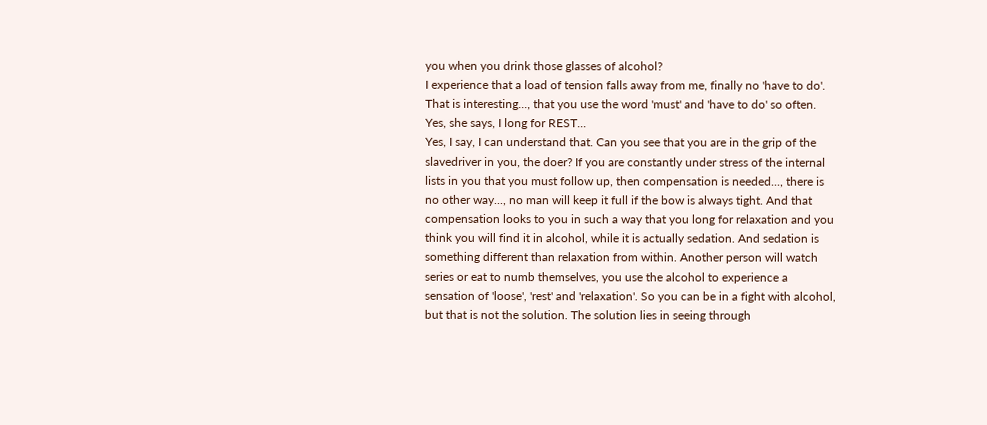you when you drink those glasses of alcohol?
I experience that a load of tension falls away from me, finally no 'have to do'.
That is interesting..., that you use the word 'must' and 'have to do' so often.
Yes, she says, I long for REST...
Yes, I say, I can understand that. Can you see that you are in the grip of the slavedriver in you, the doer? If you are constantly under stress of the internal lists in you that you must follow up, then compensation is needed..., there is no other way..., no man will keep it full if the bow is always tight. And that compensation looks to you in such a way that you long for relaxation and you think you will find it in alcohol, while it is actually sedation. And sedation is something different than relaxation from within. Another person will watch series or eat to numb themselves, you use the alcohol to experience a sensation of 'loose', 'rest' and 'relaxation'. So you can be in a fight with alcohol, but that is not the solution. The solution lies in seeing through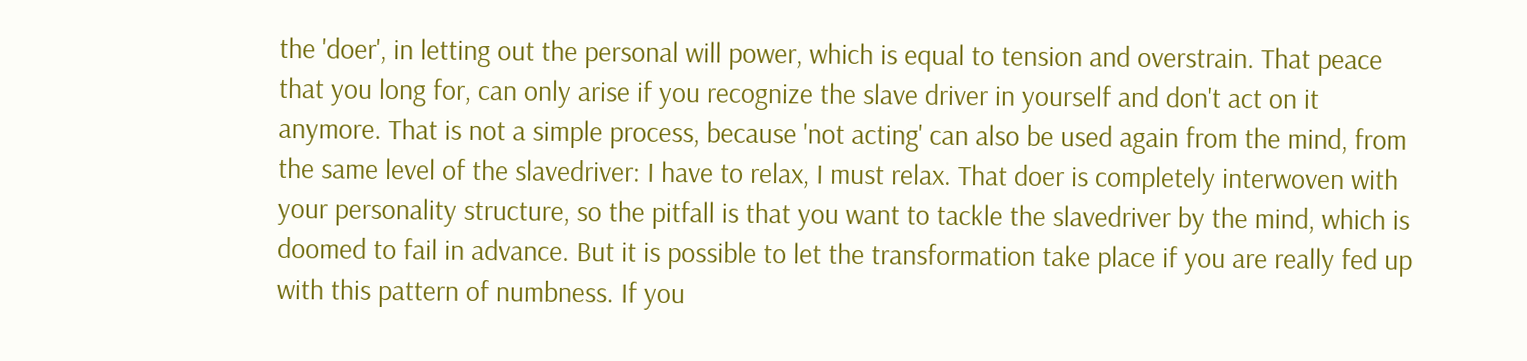the 'doer', in letting out the personal will power, which is equal to tension and overstrain. That peace that you long for, can only arise if you recognize the slave driver in yourself and don't act on it anymore. That is not a simple process, because 'not acting' can also be used again from the mind, from the same level of the slavedriver: I have to relax, I must relax. That doer is completely interwoven with your personality structure, so the pitfall is that you want to tackle the slavedriver by the mind, which is doomed to fail in advance. But it is possible to let the transformation take place if you are really fed up with this pattern of numbness. If you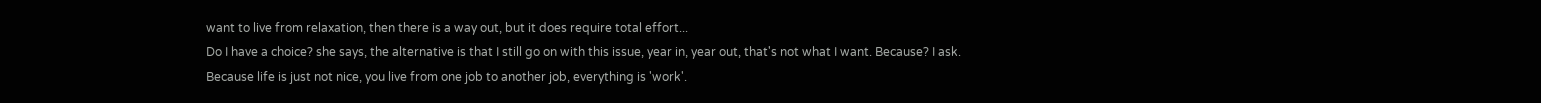want to live from relaxation, then there is a way out, but it does require total effort...
Do I have a choice? she says, the alternative is that I still go on with this issue, year in, year out, that's not what I want. Because? I ask.
Because life is just not nice, you live from one job to another job, everything is 'work'.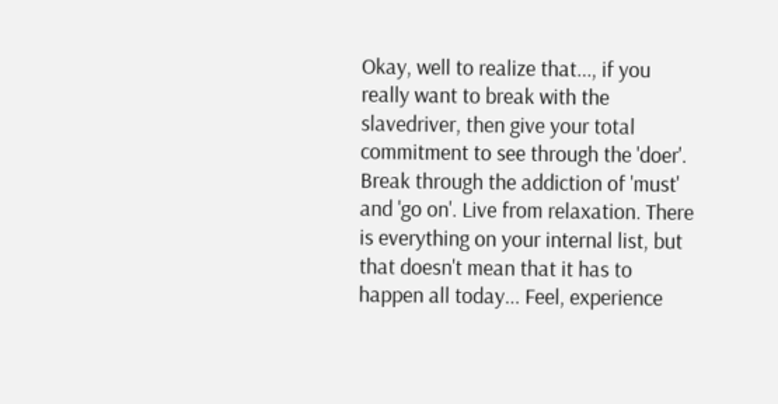Okay, well to realize that..., if you really want to break with the slavedriver, then give your total commitment to see through the 'doer'. Break through the addiction of 'must' and 'go on'. Live from relaxation. There is everything on your internal list, but that doesn't mean that it has to happen all today... Feel, experience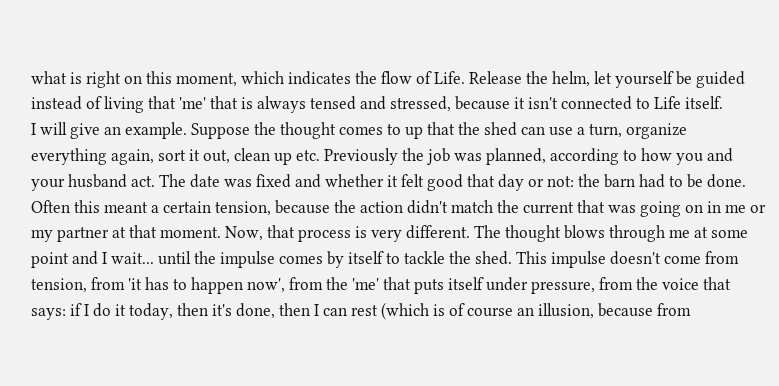what is right on this moment, which indicates the flow of Life. Release the helm, let yourself be guided instead of living that 'me' that is always tensed and stressed, because it isn't connected to Life itself.
I will give an example. Suppose the thought comes to up that the shed can use a turn, organize everything again, sort it out, clean up etc. Previously the job was planned, according to how you and your husband act. The date was fixed and whether it felt good that day or not: the barn had to be done. Often this meant a certain tension, because the action didn't match the current that was going on in me or my partner at that moment. Now, that process is very different. The thought blows through me at some point and I wait... until the impulse comes by itself to tackle the shed. This impulse doesn't come from tension, from 'it has to happen now', from the 'me' that puts itself under pressure, from the voice that says: if I do it today, then it's done, then I can rest (which is of course an illusion, because from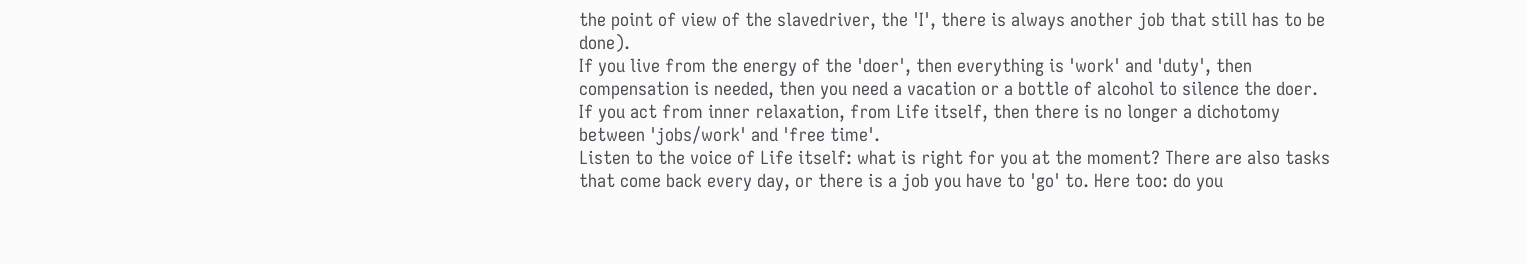the point of view of the slavedriver, the 'I', there is always another job that still has to be done).
If you live from the energy of the 'doer', then everything is 'work' and 'duty', then compensation is needed, then you need a vacation or a bottle of alcohol to silence the doer.
If you act from inner relaxation, from Life itself, then there is no longer a dichotomy between 'jobs/work' and 'free time'.
Listen to the voice of Life itself: what is right for you at the moment? There are also tasks that come back every day, or there is a job you have to 'go' to. Here too: do you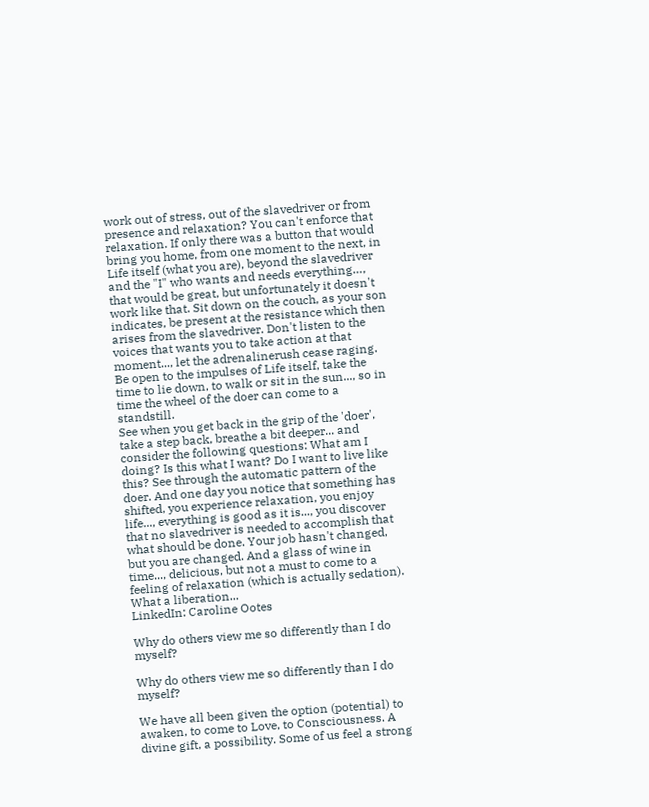work out of stress, out of the slavedriver or from presence and relaxation? You can't enforce that relaxation. If only there was a button that would bring you home, from one moment to the next, in Life itself (what you are), beyond the slavedriver and the "I" who wants and needs everything…, that would be great, but unfortunately it doesn't work like that. Sit down on the couch, as your son indicates, be present at the resistance which then arises from the slavedriver. Don't listen to the voices that wants you to take action at that moment..., let the adrenalinerush cease raging. Be open to the impulses of Life itself, take the time to lie down, to walk or sit in the sun..., so in time the wheel of the doer can come to a standstill.
See when you get back in the grip of the 'doer', take a step back, breathe a bit deeper... and consider the following questions: What am I doing? Is this what I want? Do I want to live like this? See through the automatic pattern of the doer. And one day you notice that something has shifted, you experience relaxation, you enjoy life..., everything is good as it is..., you discover that no slavedriver is needed to accomplish that what should be done. Your job hasn't changed, but you are changed. And a glass of wine in time..., delicious, but not a must to come to a feeling of relaxation (which is actually sedation). What a liberation...
LinkedIn: Caroline Ootes

Why do others view me so differently than I do myself?

Why do others view me so differently than I do myself?

We have all been given the option (potential) to awaken, to come to Love, to Consciousness. A divine gift, a possibility. Some of us feel a strong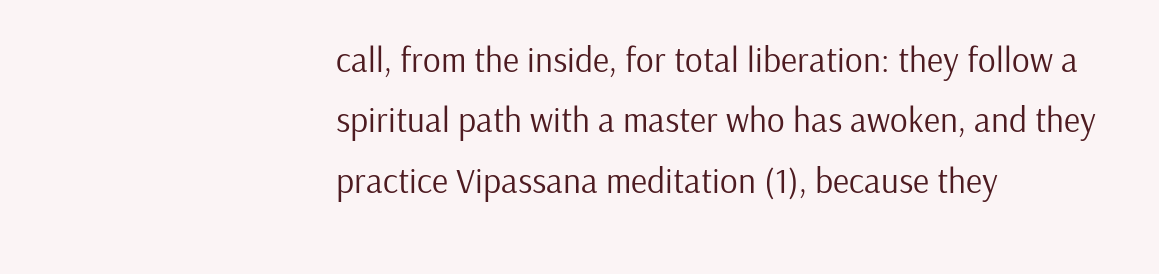call, from the inside, for total liberation: they follow a spiritual path with a master who has awoken, and they practice Vipassana meditation (1), because they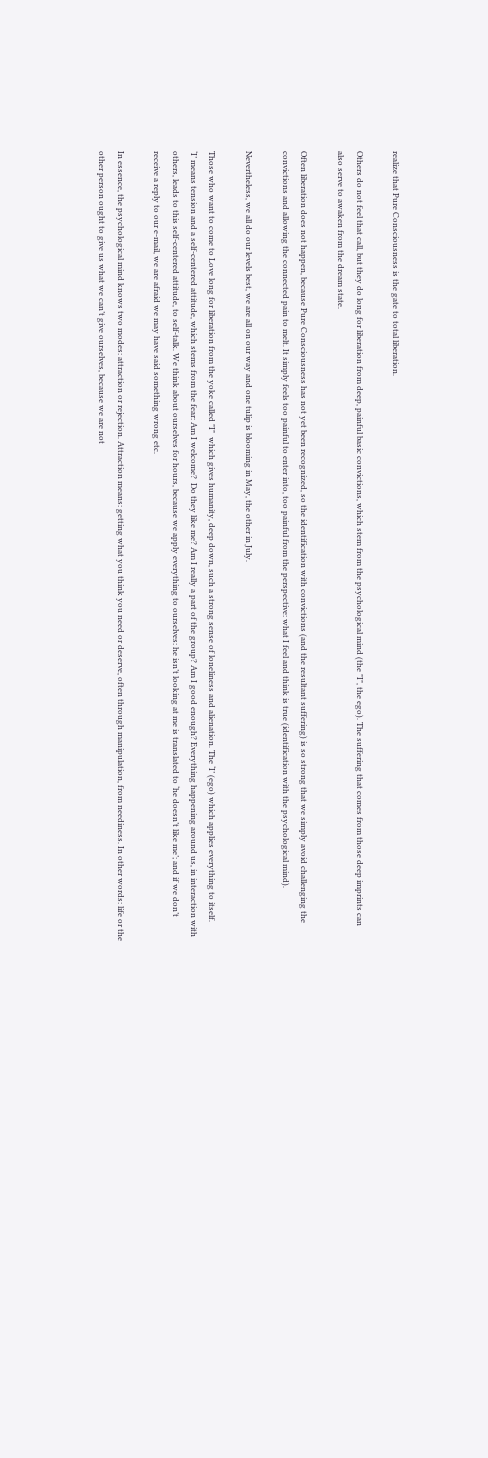realize that Pure Consciousness is the gate to total liberation.

Others do not feel that call, but they do long for liberation from deep, painful basic convictions, which stem from the psychological mind (the "I", the ego). The suffering that comes from those deep imprints can also serve to awaken from the dream state.

Often liberation does not happen, because Pure Consciousness has not yet been recognized, so the identification with convictions (and the resultant suffering) is so strong that we simply avoid challenging the convictions and allowing the connected pain to melt. It simply feels too painful to enter into, too painful from the perspective: what I feel and think is true (identification with the psychological mind).

Nevertheless, we all do our levels best, we are all on our way and one tulip is blooming in May, the other in July.

Those who want to come to Love long for liberation from the yoke called "I"  which gives humanity, deep down, such a strong sense of loneliness and alienation. The ‘I’ (ego) which applies everything to itself.
‘I’ means tension and a self-centered attitude, which stems from the fear: Am I welcome?  Do they like me? Am I really a part of the group? Am I good enough? Everything happening around us, in interaction with others, leads to this self-centered attitude, to self-talk. We think about ourselves for hours, because we apply everything to ourselves: he isn’t looking at me is translated to ‘he doesn’t like me’; and if we don’t receive a reply to our e-mail, we are afraid we may have said something wrong etc.

In essence, the psychological mind knows two modes: attraction or rejection. Attraction means: getting what you think you need or deserve, often through manipulation, from neediness. In other words: life or the other person ought to give us what we can’t give ourselves, because we are not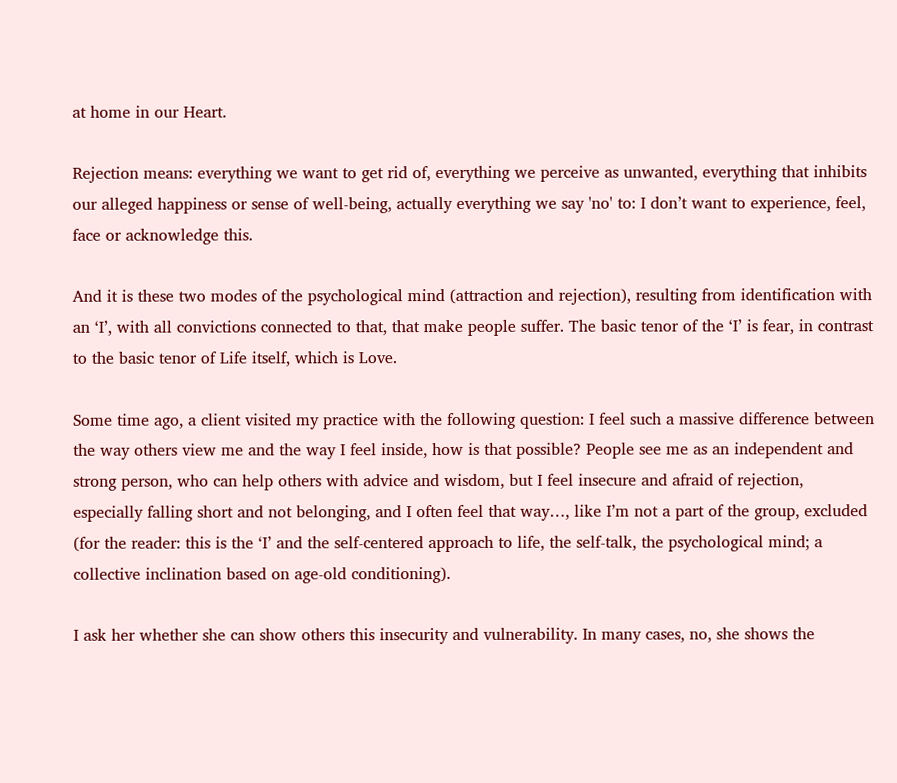at home in our Heart.

Rejection means: everything we want to get rid of, everything we perceive as unwanted, everything that inhibits our alleged happiness or sense of well-being, actually everything we say 'no' to: I don’t want to experience, feel, face or acknowledge this.

And it is these two modes of the psychological mind (attraction and rejection), resulting from identification with an ‘I’, with all convictions connected to that, that make people suffer. The basic tenor of the ‘I’ is fear, in contrast to the basic tenor of Life itself, which is Love.

Some time ago, a client visited my practice with the following question: I feel such a massive difference between the way others view me and the way I feel inside, how is that possible? People see me as an independent and strong person, who can help others with advice and wisdom, but I feel insecure and afraid of rejection, especially falling short and not belonging, and I often feel that way…, like I’m not a part of the group, excluded (for the reader: this is the ‘I’ and the self-centered approach to life, the self-talk, the psychological mind; a collective inclination based on age-old conditioning).

I ask her whether she can show others this insecurity and vulnerability. In many cases, no, she shows the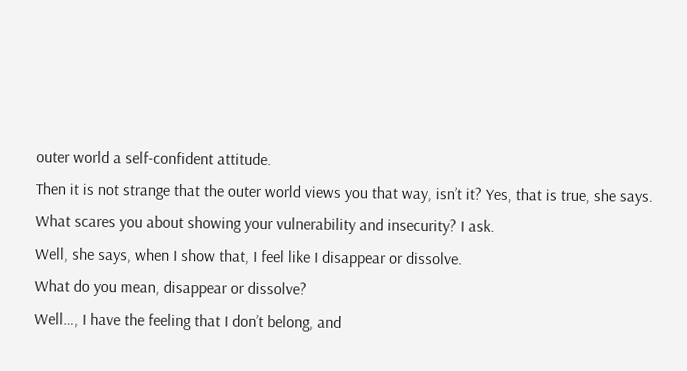outer world a self-confident attitude.
Then it is not strange that the outer world views you that way, isn’t it? Yes, that is true, she says.
What scares you about showing your vulnerability and insecurity? I ask.
Well, she says, when I show that, I feel like I disappear or dissolve.
What do you mean, disappear or dissolve?
Well…, I have the feeling that I don’t belong, and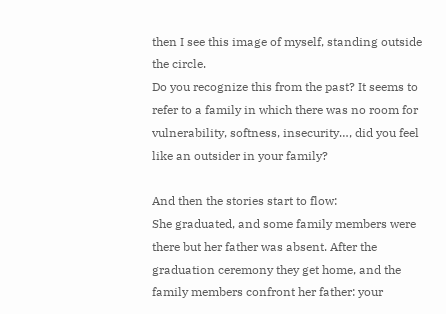then I see this image of myself, standing outside the circle.
Do you recognize this from the past? It seems to refer to a family in which there was no room for vulnerability, softness, insecurity…, did you feel like an outsider in your family?

And then the stories start to flow:
She graduated, and some family members were there but her father was absent. After the graduation ceremony they get home, and the family members confront her father: your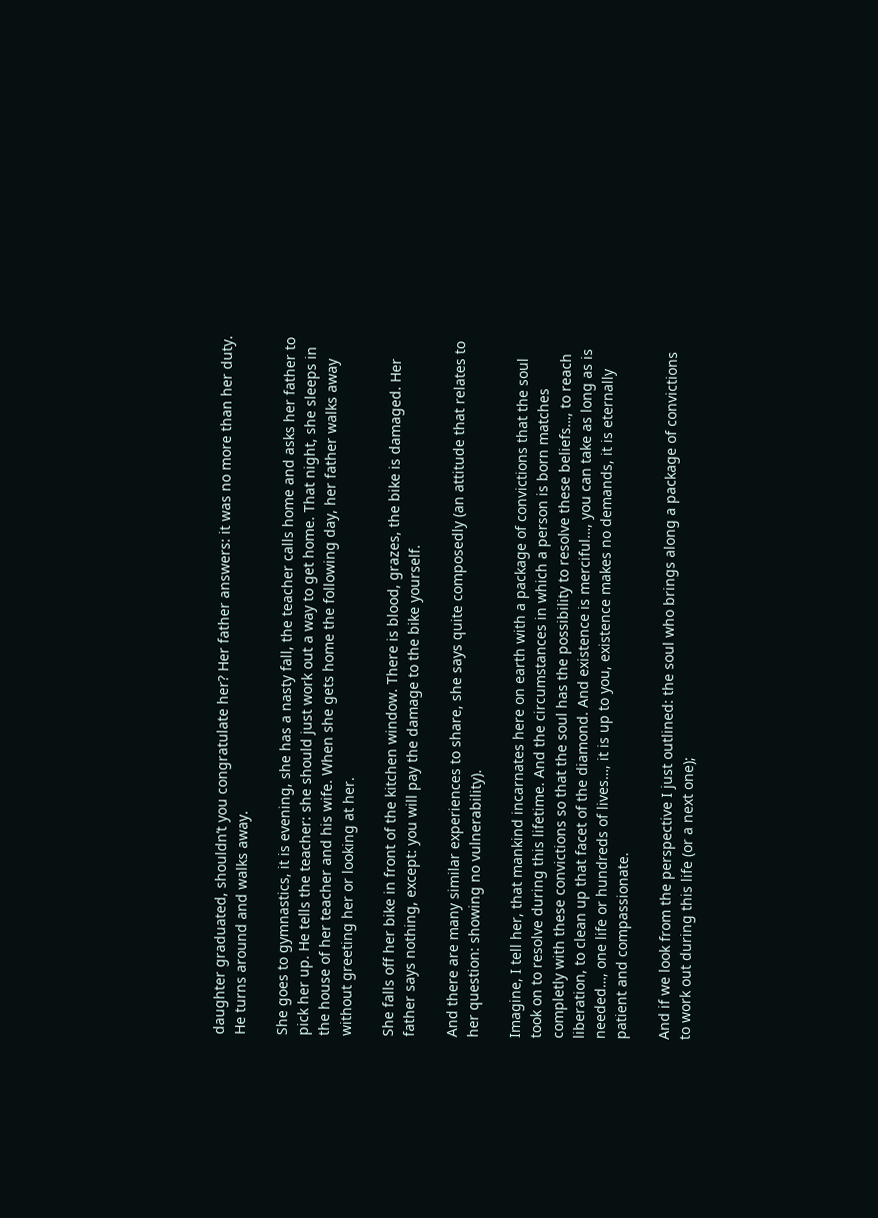daughter graduated, shouldn’t you congratulate her? Her father answers: it was no more than her duty. He turns around and walks away.

She goes to gymnastics, it is evening, she has a nasty fall, the teacher calls home and asks her father to pick her up. He tells the teacher: she should just work out a way to get home. That night, she sleeps in the house of her teacher and his wife. When she gets home the following day, her father walks away without greeting her or looking at her.

She falls off her bike in front of the kitchen window. There is blood, grazes, the bike is damaged. Her father says nothing, except: you will pay the damage to the bike yourself.

And there are many similar experiences to share, she says quite composedly (an attitude that relates to her question: showing no vulnerability).

Imagine, I tell her, that mankind incarnates here on earth with a package of convictions that the soul took on to resolve during this lifetime. And the circumstances in which a person is born matches completly with these convictions so that the soul has the possibility to resolve these beliefs…, to reach liberation, to clean up that facet of the diamond. And existence is merciful…, you can take as long as is needed…, one life or hundreds of lives…, it is up to you, existence makes no demands, it is eternally patient and compassionate.

And if we look from the perspective I just outlined: the soul who brings along a package of convictions to work out during this life (or a next one);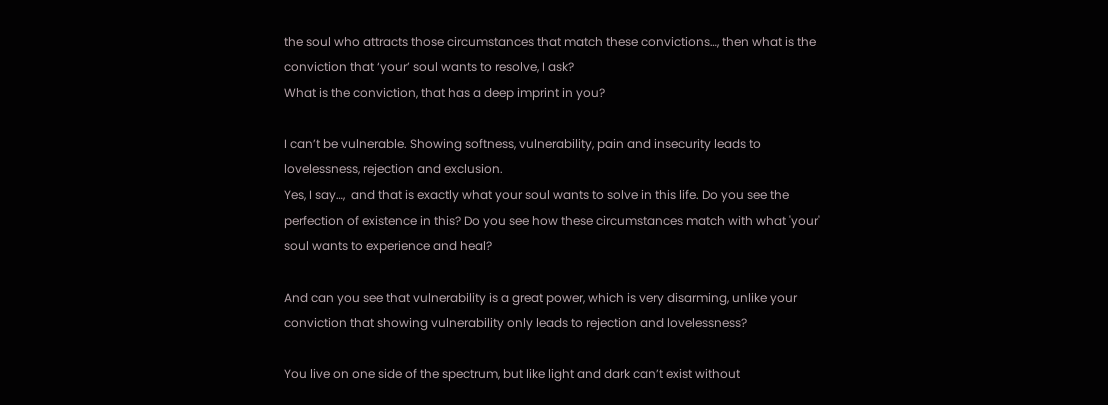the soul who attracts those circumstances that match these convictions…, then what is the conviction that ‘your’ soul wants to resolve, I ask?
What is the conviction, that has a deep imprint in you?

I can’t be vulnerable. Showing softness, vulnerability, pain and insecurity leads to lovelessness, rejection and exclusion.
Yes, I say…,  and that is exactly what your soul wants to solve in this life. Do you see the perfection of existence in this? Do you see how these circumstances match with what 'your' soul wants to experience and heal?

And can you see that vulnerability is a great power, which is very disarming, unlike your conviction that showing vulnerability only leads to rejection and lovelessness?

You live on one side of the spectrum, but like light and dark can’t exist without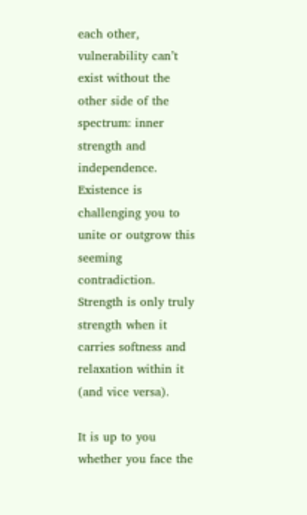each other, vulnerability can’t exist without the other side of the spectrum: inner strength and independence. Existence is challenging you to unite or outgrow this seeming contradiction. Strength is only truly strength when it carries softness and relaxation within it (and vice versa).

It is up to you whether you face the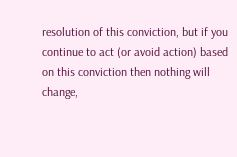resolution of this conviction, but if you continue to act (or avoid action) based on this conviction then nothing will change,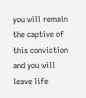you will remain the captive of this conviction and you will leave life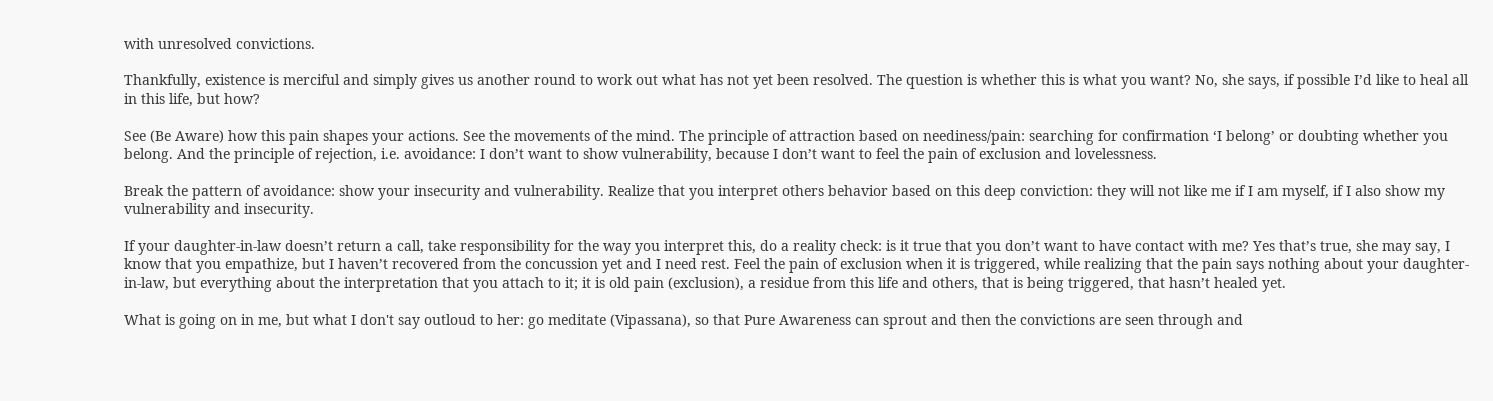with unresolved convictions.

Thankfully, existence is merciful and simply gives us another round to work out what has not yet been resolved. The question is whether this is what you want? No, she says, if possible I’d like to heal all in this life, but how?

See (Be Aware) how this pain shapes your actions. See the movements of the mind. The principle of attraction based on neediness/pain: searching for confirmation ‘I belong’ or doubting whether you belong. And the principle of rejection, i.e. avoidance: I don’t want to show vulnerability, because I don’t want to feel the pain of exclusion and lovelessness.

Break the pattern of avoidance: show your insecurity and vulnerability. Realize that you interpret others behavior based on this deep conviction: they will not like me if I am myself, if I also show my vulnerability and insecurity.

If your daughter-in-law doesn’t return a call, take responsibility for the way you interpret this, do a reality check: is it true that you don’t want to have contact with me? Yes that’s true, she may say, I know that you empathize, but I haven’t recovered from the concussion yet and I need rest. Feel the pain of exclusion when it is triggered, while realizing that the pain says nothing about your daughter-in-law, but everything about the interpretation that you attach to it; it is old pain (exclusion), a residue from this life and others, that is being triggered, that hasn’t healed yet.

What is going on in me, but what I don't say outloud to her: go meditate (Vipassana), so that Pure Awareness can sprout and then the convictions are seen through and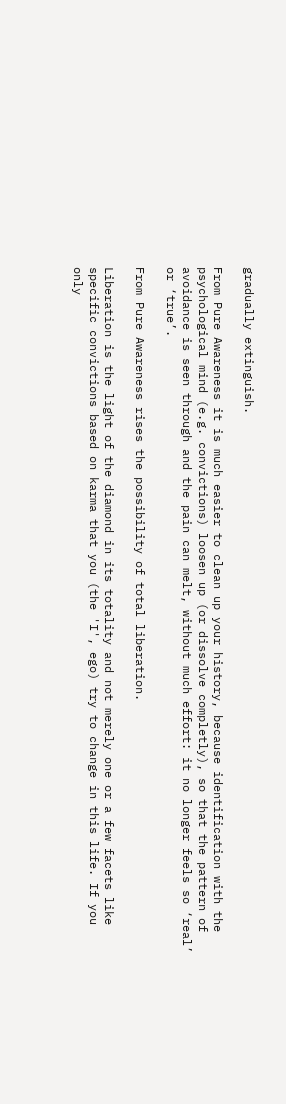gradually extinguish.

From Pure Awareness it is much easier to clean up your history, because identification with the psychological mind (e.g. convictions) loosen up (or dissolve completly), so that the pattern of avoidance is seen through and the pain can melt, without much effort: it no longer feels so ‘real’ or ‘true’.

From Pure Awareness rises the possibility of total liberation.

Liberation is the light of the diamond in its totality and not merely one or a few facets like specific convictions based on karma that you (the 'I', ego) try to change in this life. If you only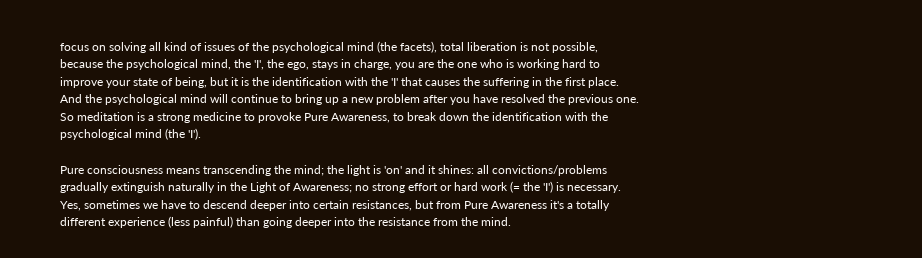focus on solving all kind of issues of the psychological mind (the facets), total liberation is not possible, because the psychological mind, the 'I', the ego, stays in charge, you are the one who is working hard to improve your state of being, but it is the identification with the 'I' that causes the suffering in the first place. And the psychological mind will continue to bring up a new problem after you have resolved the previous one. So meditation is a strong medicine to provoke Pure Awareness, to break down the identification with the psychological mind (the 'I').

Pure consciousness means transcending the mind; the light is 'on' and it shines: all convictions/problems gradually extinguish naturally in the Light of Awareness; no strong effort or hard work (= the 'I') is necessary. Yes, sometimes we have to descend deeper into certain resistances, but from Pure Awareness it's a totally different experience (less painful) than going deeper into the resistance from the mind.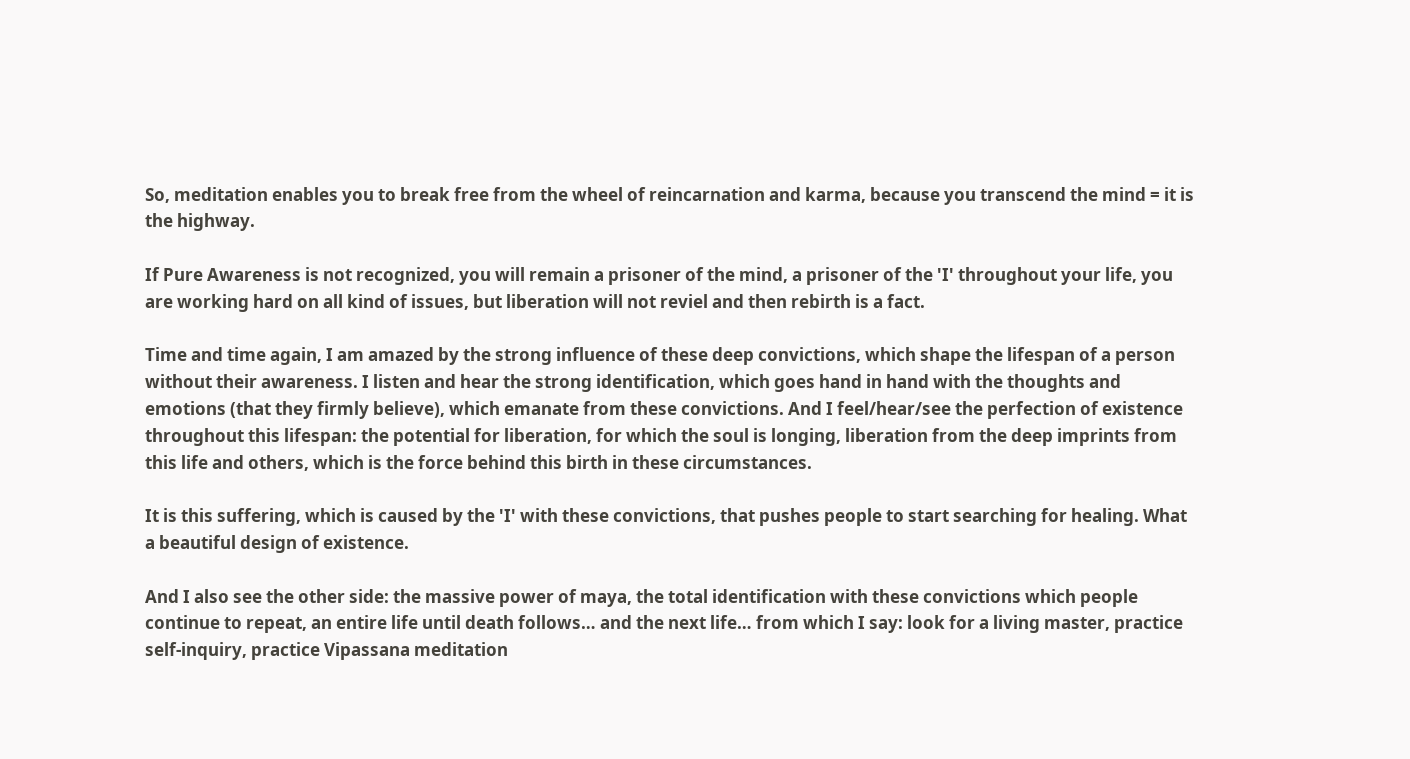So, meditation enables you to break free from the wheel of reincarnation and karma, because you transcend the mind = it is the highway.

If Pure Awareness is not recognized, you will remain a prisoner of the mind, a prisoner of the 'I' throughout your life, you are working hard on all kind of issues, but liberation will not reviel and then rebirth is a fact.

Time and time again, I am amazed by the strong influence of these deep convictions, which shape the lifespan of a person without their awareness. I listen and hear the strong identification, which goes hand in hand with the thoughts and emotions (that they firmly believe), which emanate from these convictions. And I feel/hear/see the perfection of existence throughout this lifespan: the potential for liberation, for which the soul is longing, liberation from the deep imprints from this life and others, which is the force behind this birth in these circumstances.

It is this suffering, which is caused by the 'I' with these convictions, that pushes people to start searching for healing. What a beautiful design of existence.

And I also see the other side: the massive power of maya, the total identification with these convictions which people continue to repeat, an entire life until death follows… and the next life… from which I say: look for a living master, practice self-inquiry, practice Vipassana meditation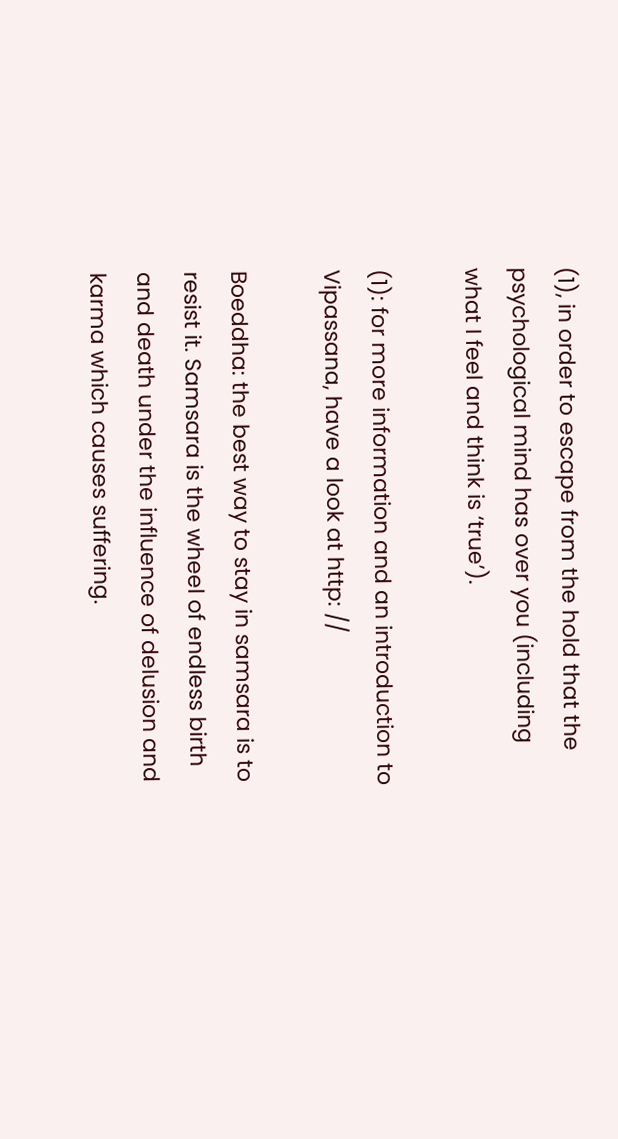(1), in order to escape from the hold that the psychological mind has over you (including what I feel and think is ‘true’).

(1): for more information and an introduction to Vipassana, have a look at http: //

Boeddha: the best way to stay in samsara is to resist it. Samsara is the wheel of endless birth and death under the influence of delusion and karma which causes suffering.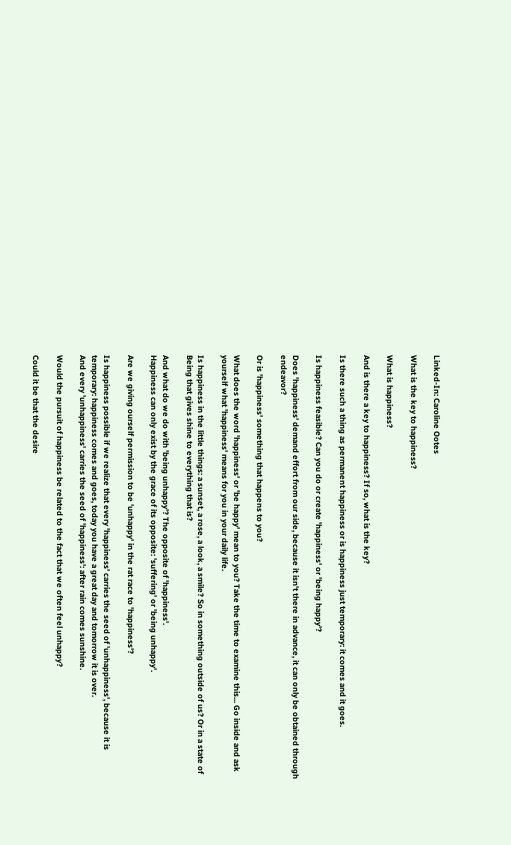Linked-In: Caroline Ootes

What is the key to happiness?

What is happiness?

And is there a key to happiness? If so, what is the key?

Is there such a thing as permanent happiness or is happiness just temporary: it comes and it goes.

Is happiness feasible? Can you do or create 'happiness' or 'being happy'?

Does 'happiness' demand effort from our side, because it isn't there in advance, it can only be obtained through endeavor?

Or is 'happiness' something that happens to you?

What does the word 'happiness' or 'be happy' mean to you? Take the time to examine this... Go inside and ask yourself what 'happiness' means for you in your daily life.

Is happiness in the little things: a sunset, a rose, a look, a smile? So in something outside of us? Or in a state of Being that gives shine to everything that is?

And what do we do with 'being unhappy'? The opposite of 'happiness'.
Happiness can only exist by the grace of its opposite: 'suffering' or 'being unhappy'.

Are we giving ourself permission to be 'unhappy' in the rat race to 'happiness'?

Is happiness possible if we realize that every 'happiness' carries the seed of 'unhappiness', because it is temporary: happiness comes and goes, today you have a great day and tomorrow it is over.
And every 'unhappiness' carries the seed of 'happiness': after rain comes sunshine.

Would the pursuit of happiness be related to the fact that we often feel unhappy?

Could it be that the desire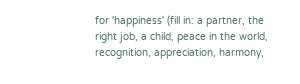for 'happiness' (fill in: a partner, the right job, a child, peace in the world, recognition, appreciation, harmony,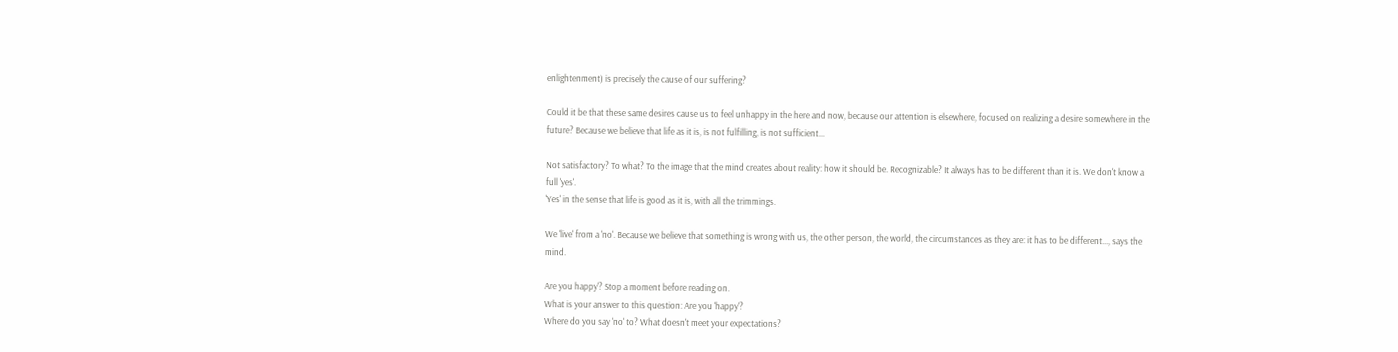enlightenment) is precisely the cause of our suffering?

Could it be that these same desires cause us to feel unhappy in the here and now, because our attention is elsewhere, focused on realizing a desire somewhere in the future? Because we believe that life as it is, is not fulfilling, is not sufficient...

Not satisfactory? To what? To the image that the mind creates about reality: how it should be. Recognizable? It always has to be different than it is. We don't know a full 'yes'.
'Yes' in the sense that life is good as it is, with all the trimmings.

We 'live' from a 'no'. Because we believe that something is wrong with us, the other person, the world, the circumstances as they are: it has to be different..., says the mind.

Are you happy'? Stop a moment before reading on.
What is your answer to this question: Are you 'happy'?
Where do you say 'no' to? What doesn't meet your expectations?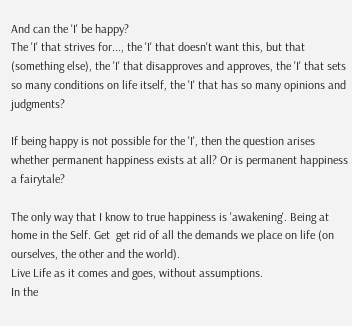And can the 'I' be happy?
The 'I' that strives for..., the 'I' that doesn't want this, but that (something else), the 'I' that disapproves and approves, the 'I' that sets so many conditions on life itself, the 'I' that has so many opinions and judgments?

If being happy is not possible for the 'I', then the question arises whether permanent happiness exists at all? Or is permanent happiness a fairytale?

The only way that I know to true happiness is 'awakening'. Being at home in the Self. Get  get rid of all the demands we place on life (on ourselves, the other and the world).
Live Life as it comes and goes, without assumptions.
In the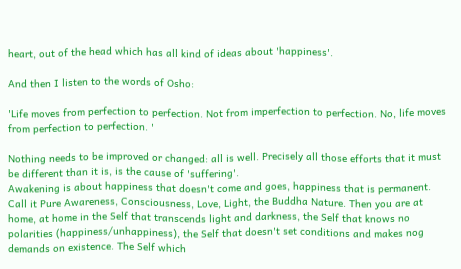heart, out of the head which has all kind of ideas about 'happiness'.

And then I listen to the words of Osho:

'Life moves from perfection to perfection. Not from imperfection to perfection. No, life moves from perfection to perfection. '

Nothing needs to be improved or changed: all is well. Precisely all those efforts that it must be different than it is, is the cause of 'suffering'.
Awakening is about happiness that doesn't come and goes, happiness that is permanent. Call it Pure Awareness, Consciousness, Love, Light, the Buddha Nature. Then you are at home, at home in the Self that transcends light and darkness, the Self that knows no polarities (happiness/unhappiness), the Self that doesn't set conditions and makes nog demands on existence. The Self which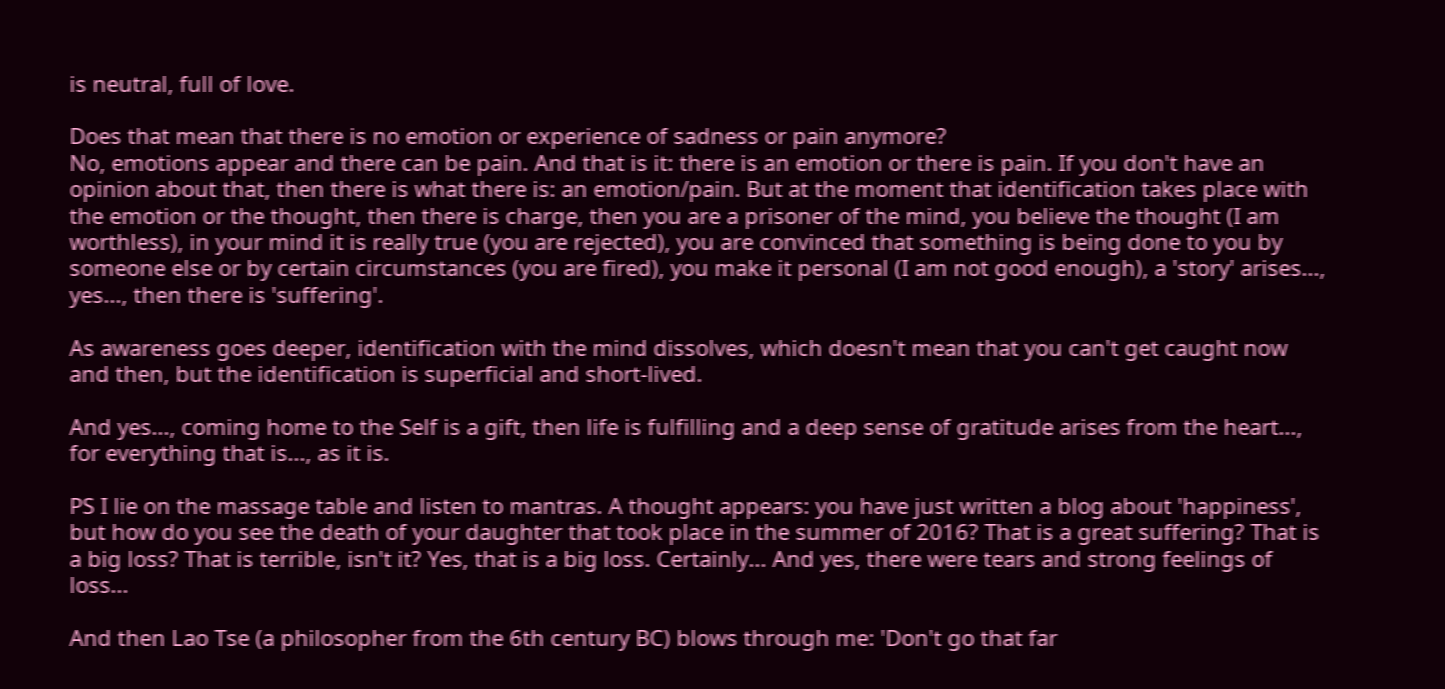is neutral, full of love.

Does that mean that there is no emotion or experience of sadness or pain anymore?
No, emotions appear and there can be pain. And that is it: there is an emotion or there is pain. If you don't have an opinion about that, then there is what there is: an emotion/pain. But at the moment that identification takes place with the emotion or the thought, then there is charge, then you are a prisoner of the mind, you believe the thought (I am worthless), in your mind it is really true (you are rejected), you are convinced that something is being done to you by someone else or by certain circumstances (you are fired), you make it personal (I am not good enough), a 'story' arises..., yes..., then there is 'suffering'.

As awareness goes deeper, identification with the mind dissolves, which doesn't mean that you can't get caught now and then, but the identification is superficial and short-lived.

And yes..., coming home to the Self is a gift, then life is fulfilling and a deep sense of gratitude arises from the heart..., for everything that is..., as it is.

PS I lie on the massage table and listen to mantras. A thought appears: you have just written a blog about 'happiness', but how do you see the death of your daughter that took place in the summer of 2016? That is a great suffering? That is a big loss? That is terrible, isn't it? Yes, that is a big loss. Certainly... And yes, there were tears and strong feelings of loss...

And then Lao Tse (a philosopher from the 6th century BC) blows through me: 'Don't go that far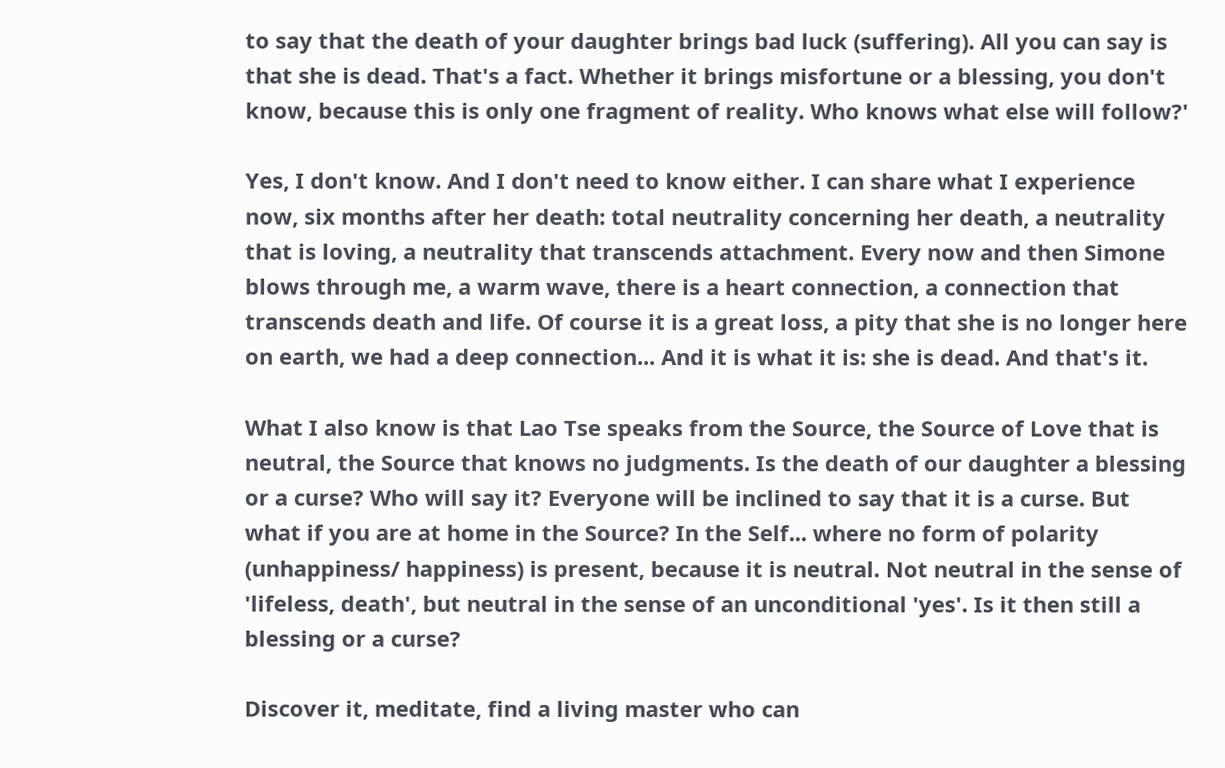to say that the death of your daughter brings bad luck (suffering). All you can say is that she is dead. That's a fact. Whether it brings misfortune or a blessing, you don't know, because this is only one fragment of reality. Who knows what else will follow?'

Yes, I don't know. And I don't need to know either. I can share what I experience now, six months after her death: total neutrality concerning her death, a neutrality that is loving, a neutrality that transcends attachment. Every now and then Simone blows through me, a warm wave, there is a heart connection, a connection that transcends death and life. Of course it is a great loss, a pity that she is no longer here on earth, we had a deep connection... And it is what it is: she is dead. And that's it.

What I also know is that Lao Tse speaks from the Source, the Source of Love that is neutral, the Source that knows no judgments. Is the death of our daughter a blessing or a curse? Who will say it? Everyone will be inclined to say that it is a curse. But what if you are at home in the Source? In the Self... where no form of polarity (unhappiness/ happiness) is present, because it is neutral. Not neutral in the sense of 'lifeless, death', but neutral in the sense of an unconditional 'yes'. Is it then still a blessing or a curse?

Discover it, meditate, find a living master who can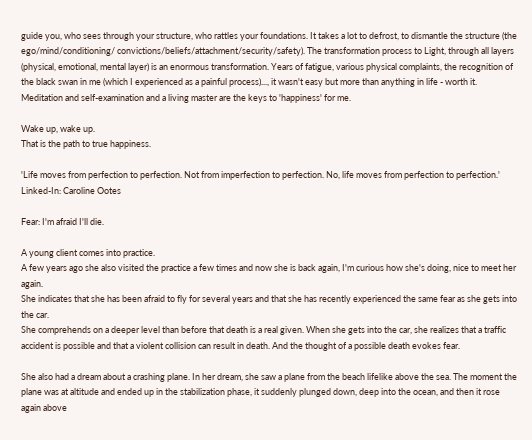guide you, who sees through your structure, who rattles your foundations. It takes a lot to defrost, to dismantle the structure (the ego/mind/conditioning/ convictions/beliefs/attachment/security/safety). The transformation process to Light, through all layers (physical, emotional, mental layer) is an enormous transformation. Years of fatigue, various physical complaints, the recognition of the black swan in me (which I experienced as a painful process)..., it wasn't easy but more than anything in life - worth it. Meditation and self-examination and a living master are the keys to 'happiness' for me.

Wake up, wake up.
That is the path to true happiness.

'Life moves from perfection to perfection. Not from imperfection to perfection. No, life moves from perfection to perfection.'
Linked-In: Caroline Ootes

Fear: I'm afraid I'll die.

A young client comes into practice.
A few years ago she also visited the practice a few times and now she is back again, I'm curious how she's doing, nice to meet her again.
She indicates that she has been afraid to fly for several years and that she has recently experienced the same fear as she gets into the car.
She comprehends on a deeper level than before that death is a real given. When she gets into the car, she realizes that a traffic accident is possible and that a violent collision can result in death. And the thought of a possible death evokes fear.

She also had a dream about a crashing plane. In her dream, she saw a plane from the beach lifelike above the sea. The moment the plane was at altitude and ended up in the stabilization phase, it suddenly plunged down, deep into the ocean, and then it rose again above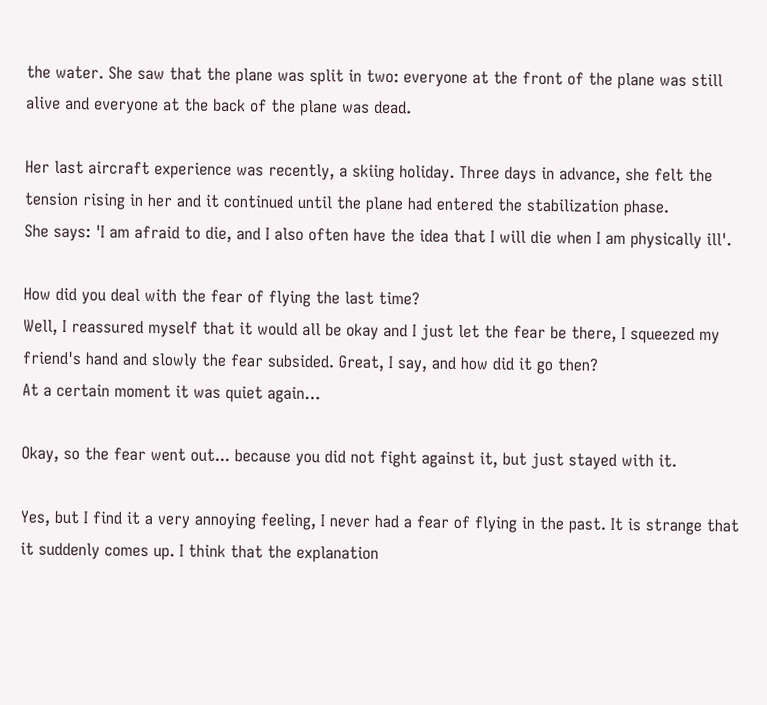the water. She saw that the plane was split in two: everyone at the front of the plane was still alive and everyone at the back of the plane was dead.

Her last aircraft experience was recently, a skiing holiday. Three days in advance, she felt the tension rising in her and it continued until the plane had entered the stabilization phase.
She says: 'I am afraid to die, and I also often have the idea that I will die when I am physically ill'.

How did you deal with the fear of flying the last time?
Well, I reassured myself that it would all be okay and I just let the fear be there, I squeezed my friend's hand and slowly the fear subsided. Great, I say, and how did it go then?
At a certain moment it was quiet again…

Okay, so the fear went out... because you did not fight against it, but just stayed with it.

Yes, but I find it a very annoying feeling, I never had a fear of flying in the past. It is strange that it suddenly comes up. I think that the explanation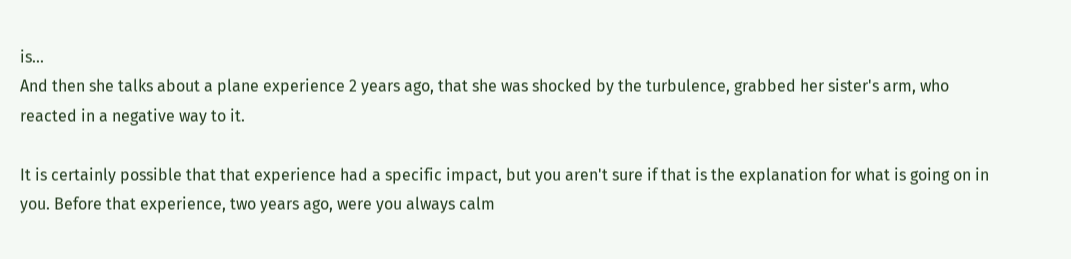is...
And then she talks about a plane experience 2 years ago, that she was shocked by the turbulence, grabbed her sister's arm, who reacted in a negative way to it.

It is certainly possible that that experience had a specific impact, but you aren't sure if that is the explanation for what is going on in you. Before that experience, two years ago, were you always calm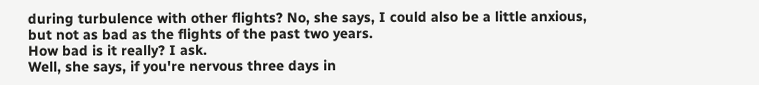during turbulence with other flights? No, she says, I could also be a little anxious, but not as bad as the flights of the past two years.
How bad is it really? I ask.
Well, she says, if you're nervous three days in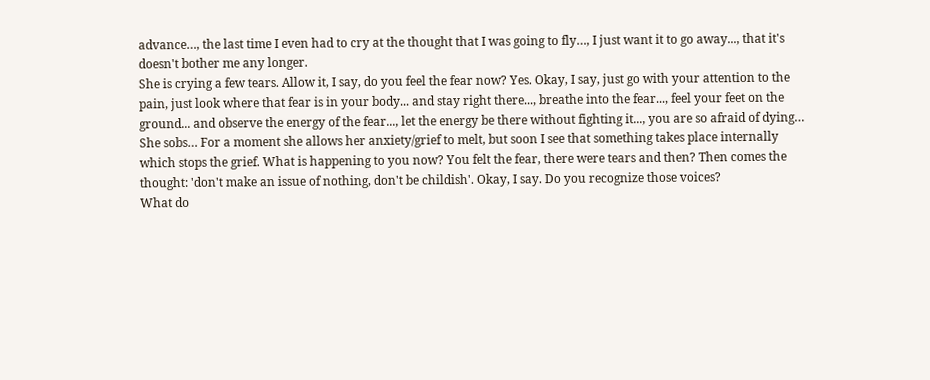advance…, the last time I even had to cry at the thought that I was going to fly…, I just want it to go away..., that it's doesn't bother me any longer.
She is crying a few tears. Allow it, I say, do you feel the fear now? Yes. Okay, I say, just go with your attention to the pain, just look where that fear is in your body... and stay right there..., breathe into the fear..., feel your feet on the ground... and observe the energy of the fear..., let the energy be there without fighting it..., you are so afraid of dying…
She sobs… For a moment she allows her anxiety/grief to melt, but soon I see that something takes place internally which stops the grief. What is happening to you now? You felt the fear, there were tears and then? Then comes the thought: 'don't make an issue of nothing, don't be childish'. Okay, I say. Do you recognize those voices?
What do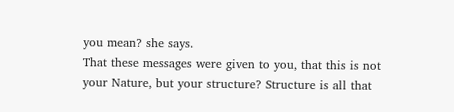you mean? she says.
That these messages were given to you, that this is not your Nature, but your structure? Structure is all that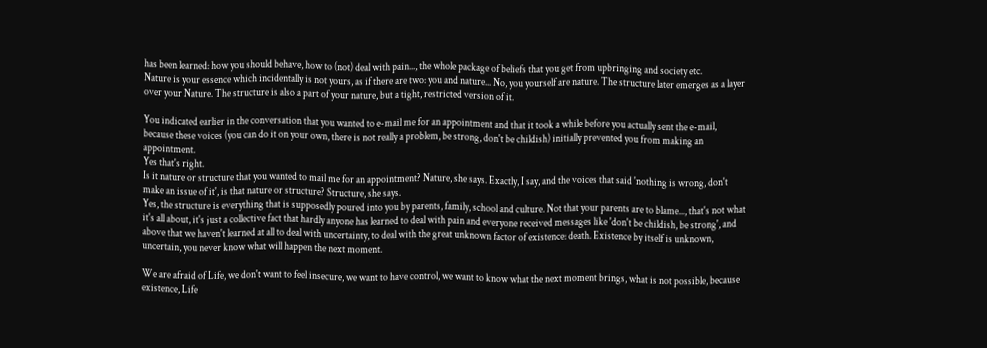has been learned: how you should behave, how to (not) deal with pain..., the whole package of beliefs that you get from upbringing and society etc.
Nature is your essence which incidentally is not yours, as if there are two: you and nature... No, you yourself are nature. The structure later emerges as a layer over your Nature. The structure is also a part of your nature, but a tight, restricted version of it.

You indicated earlier in the conversation that you wanted to e-mail me for an appointment and that it took a while before you actually sent the e-mail, because these voices (you can do it on your own, there is not really a problem, be strong, don't be childish) initially prevented you from making an appointment.
Yes that's right.
Is it nature or structure that you wanted to mail me for an appointment? Nature, she says. Exactly, I say, and the voices that said 'nothing is wrong, don't make an issue of it', is that nature or structure? Structure, she says.
Yes, the structure is everything that is supposedly poured into you by parents, family, school and culture. Not that your parents are to blame..., that's not what it's all about, it's just a collective fact that hardly anyone has learned to deal with pain and everyone received messages like 'don't be childish, be strong', and above that we haven't learned at all to deal with uncertainty, to deal with the great unknown factor of existence: death. Existence by itself is unknown, uncertain, you never know what will happen the next moment.

We are afraid of Life, we don't want to feel insecure, we want to have control, we want to know what the next moment brings, what is not possible, because existence, Life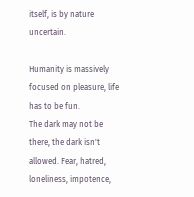itself, is by nature uncertain.

Humanity is massively focused on pleasure, life has to be fun.
The dark may not be there, the dark isn't allowed. Fear, hatred, loneliness, impotence,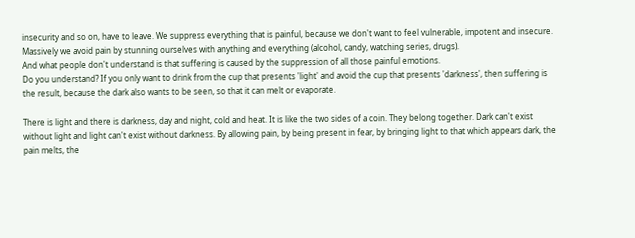insecurity and so on, have to leave. We suppress everything that is painful, because we don't want to feel vulnerable, impotent and insecure.
Massively we avoid pain by stunning ourselves with anything and everything (alcohol, candy, watching series, drugs).
And what people don't understand is that suffering is caused by the suppression of all those painful emotions.
Do you understand? If you only want to drink from the cup that presents 'light' and avoid the cup that presents 'darkness', then suffering is the result, because the dark also wants to be seen, so that it can melt or evaporate.

There is light and there is darkness, day and night, cold and heat. It is like the two sides of a coin. They belong together. Dark can't exist without light and light can't exist without darkness. By allowing pain, by being present in fear, by bringing light to that which appears dark, the pain melts, the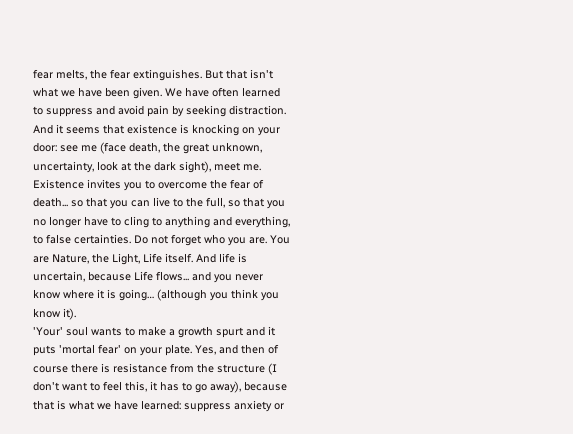fear melts, the fear extinguishes. But that isn't what we have been given. We have often learned to suppress and avoid pain by seeking distraction.
And it seems that existence is knocking on your door: see me (face death, the great unknown, uncertainty, look at the dark sight), meet me. Existence invites you to overcome the fear of death... so that you can live to the full, so that you no longer have to cling to anything and everything, to false certainties. Do not forget who you are. You are Nature, the Light, Life itself. And life is uncertain, because Life flows... and you never know where it is going… (although you think you know it).
'Your' soul wants to make a growth spurt and it puts 'mortal fear' on your plate. Yes, and then of course there is resistance from the structure (I don't want to feel this, it has to go away), because that is what we have learned: suppress anxiety or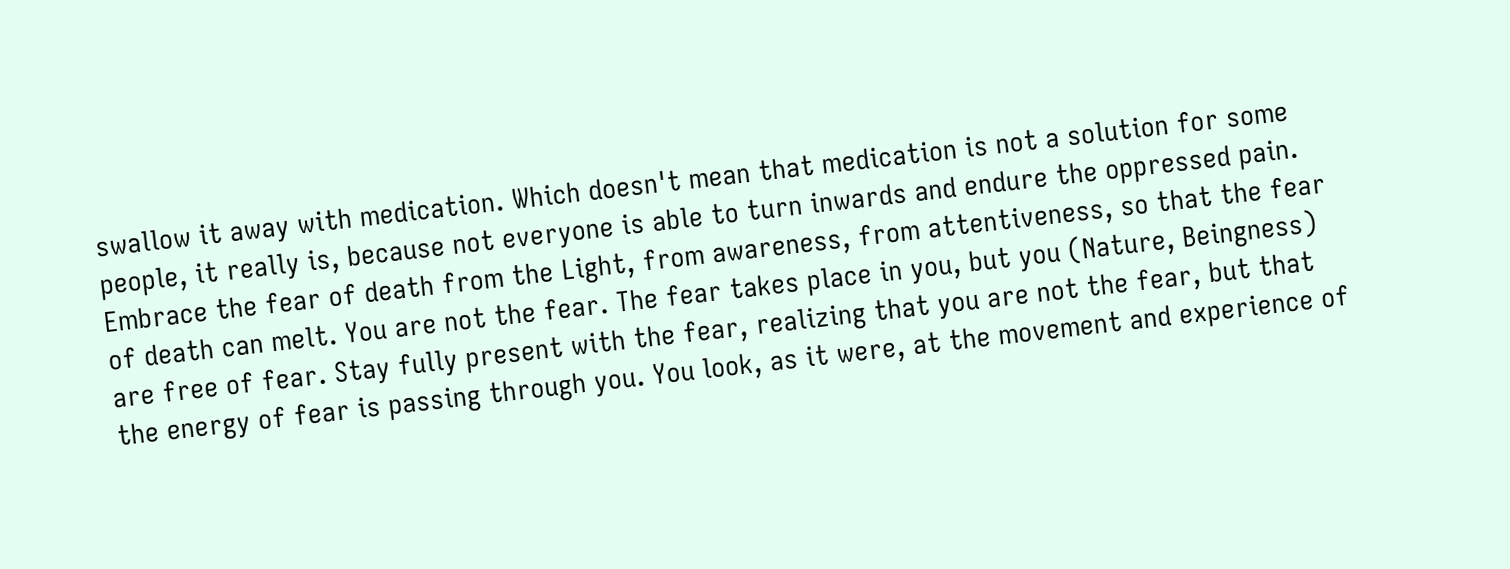swallow it away with medication. Which doesn't mean that medication is not a solution for some people, it really is, because not everyone is able to turn inwards and endure the oppressed pain.
Embrace the fear of death from the Light, from awareness, from attentiveness, so that the fear of death can melt. You are not the fear. The fear takes place in you, but you (Nature, Beingness) are free of fear. Stay fully present with the fear, realizing that you are not the fear, but that the energy of fear is passing through you. You look, as it were, at the movement and experience of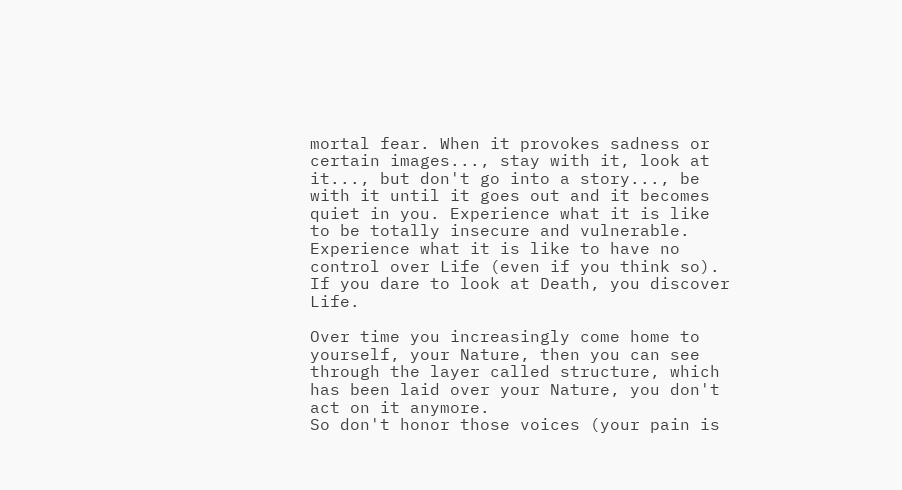mortal fear. When it provokes sadness or certain images..., stay with it, look at it..., but don't go into a story..., be with it until it goes out and it becomes quiet in you. Experience what it is like to be totally insecure and vulnerable. Experience what it is like to have no control over Life (even if you think so). If you dare to look at Death, you discover Life.

Over time you increasingly come home to yourself, your Nature, then you can see through the layer called structure, which has been laid over your Nature, you don't act on it anymore.
So don't honor those voices (your pain is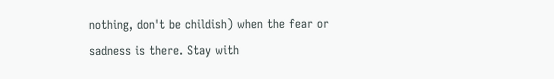nothing, don't be childish) when the fear or sadness is there. Stay with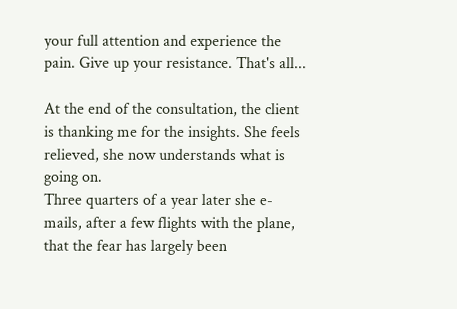your full attention and experience the pain. Give up your resistance. That's all...

At the end of the consultation, the client is thanking me for the insights. She feels relieved, she now understands what is going on.
Three quarters of a year later she e-mails, after a few flights with the plane, that the fear has largely been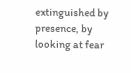extinguished by presence, by looking at fear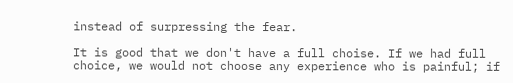instead of surpressing the fear.

It is good that we don't have a full choise. If we had full choice, we would not choose any experience who is painful; if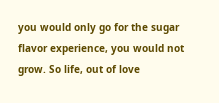you would only go for the sugar flavor experience, you would not grow. So life, out of love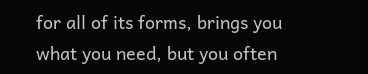for all of its forms, brings you what you need, but you often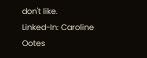don't like.
Linked-In: Caroline Ootes